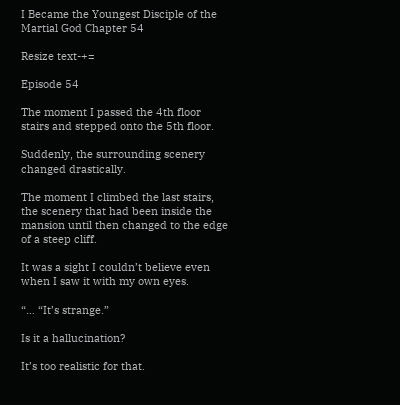I Became the Youngest Disciple of the Martial God Chapter 54

Resize text-+=

Episode 54

The moment I passed the 4th floor stairs and stepped onto the 5th floor.

Suddenly, the surrounding scenery changed drastically.

The moment I climbed the last stairs, the scenery that had been inside the mansion until then changed to the edge of a steep cliff.

It was a sight I couldn’t believe even when I saw it with my own eyes.

“… “It’s strange.”

Is it a hallucination?

It’s too realistic for that.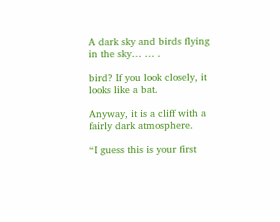A dark sky and birds flying in the sky… … .

bird? If you look closely, it looks like a bat.

Anyway, it is a cliff with a fairly dark atmosphere.

“I guess this is your first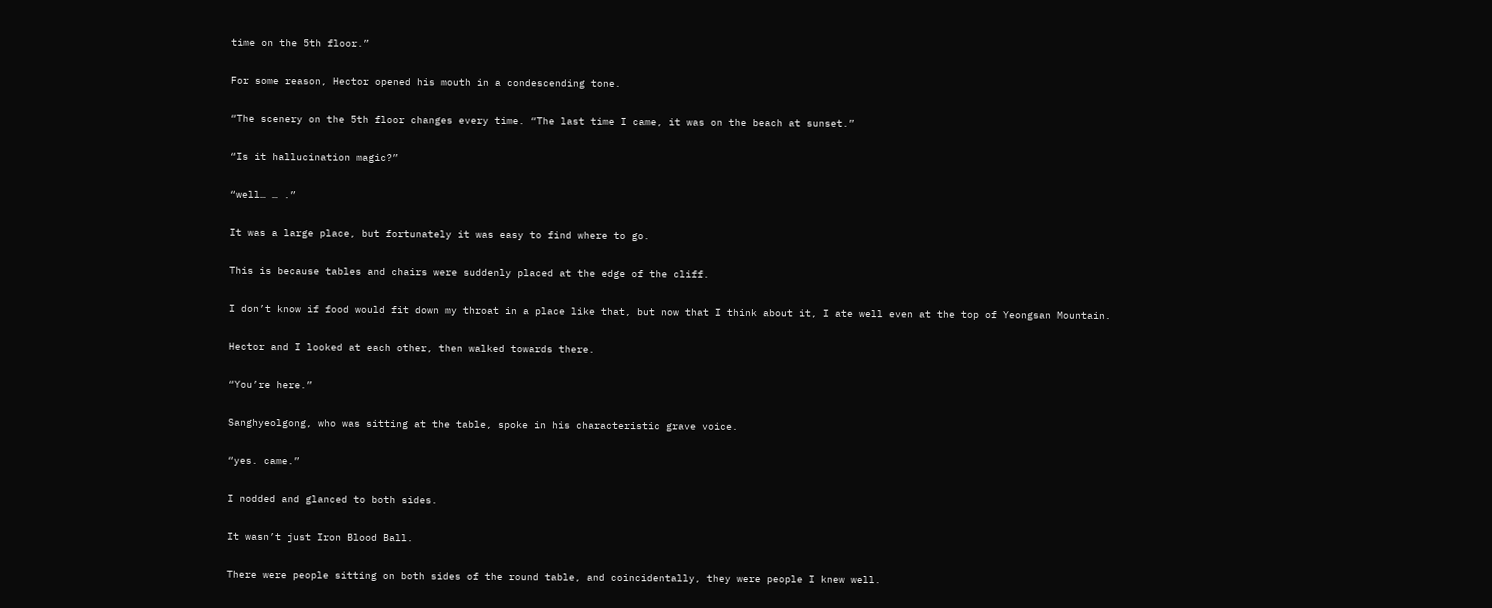time on the 5th floor.”

For some reason, Hector opened his mouth in a condescending tone.

“The scenery on the 5th floor changes every time. “The last time I came, it was on the beach at sunset.”

“Is it hallucination magic?”

“well… … .”

It was a large place, but fortunately it was easy to find where to go.

This is because tables and chairs were suddenly placed at the edge of the cliff.

I don’t know if food would fit down my throat in a place like that, but now that I think about it, I ate well even at the top of Yeongsan Mountain.

Hector and I looked at each other, then walked towards there.

“You’re here.”

Sanghyeolgong, who was sitting at the table, spoke in his characteristic grave voice.

“yes. came.”

I nodded and glanced to both sides.

It wasn’t just Iron Blood Ball.

There were people sitting on both sides of the round table, and coincidentally, they were people I knew well.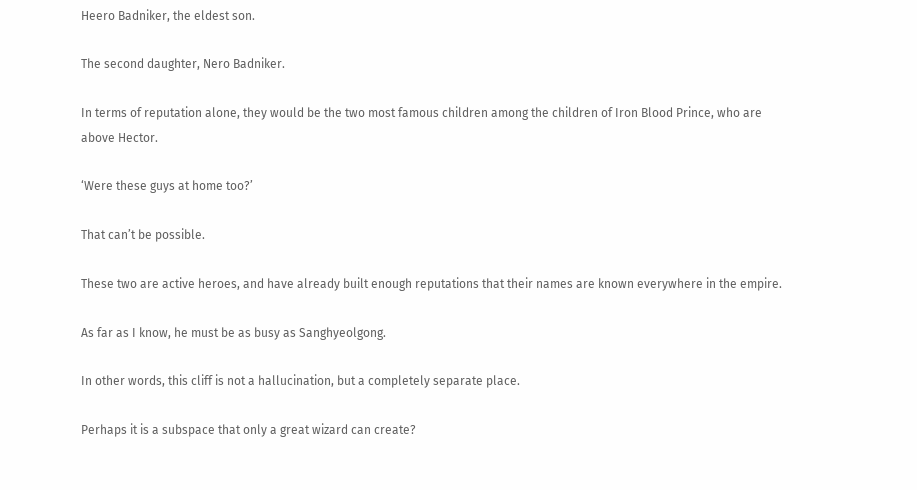Heero Badniker, the eldest son.

The second daughter, Nero Badniker.

In terms of reputation alone, they would be the two most famous children among the children of Iron Blood Prince, who are above Hector.

‘Were these guys at home too?’

That can’t be possible.

These two are active heroes, and have already built enough reputations that their names are known everywhere in the empire.

As far as I know, he must be as busy as Sanghyeolgong.

In other words, this cliff is not a hallucination, but a completely separate place.

Perhaps it is a subspace that only a great wizard can create?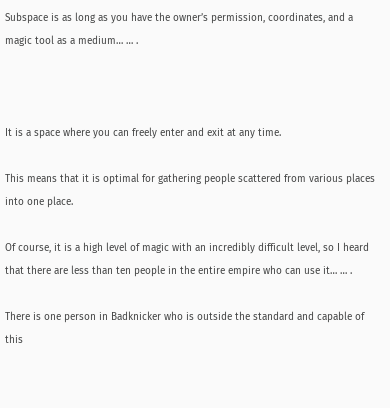Subspace is as long as you have the owner’s permission, coordinates, and a magic tool as a medium… … .



It is a space where you can freely enter and exit at any time.

This means that it is optimal for gathering people scattered from various places into one place.

Of course, it is a high level of magic with an incredibly difficult level, so I heard that there are less than ten people in the entire empire who can use it… … .

There is one person in Badknicker who is outside the standard and capable of this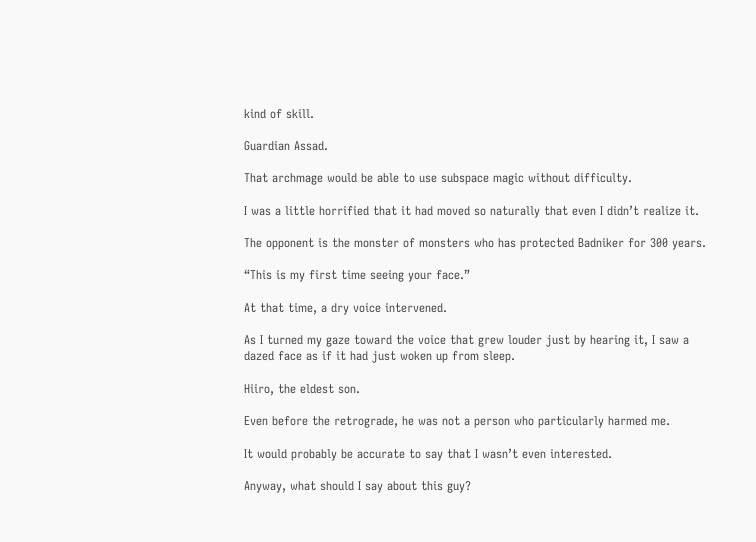kind of skill.

Guardian Assad.

That archmage would be able to use subspace magic without difficulty.

I was a little horrified that it had moved so naturally that even I didn’t realize it.

The opponent is the monster of monsters who has protected Badniker for 300 years.

“This is my first time seeing your face.”

At that time, a dry voice intervened.

As I turned my gaze toward the voice that grew louder just by hearing it, I saw a dazed face as if it had just woken up from sleep.

Hiiro, the eldest son.

Even before the retrograde, he was not a person who particularly harmed me.

It would probably be accurate to say that I wasn’t even interested.

Anyway, what should I say about this guy?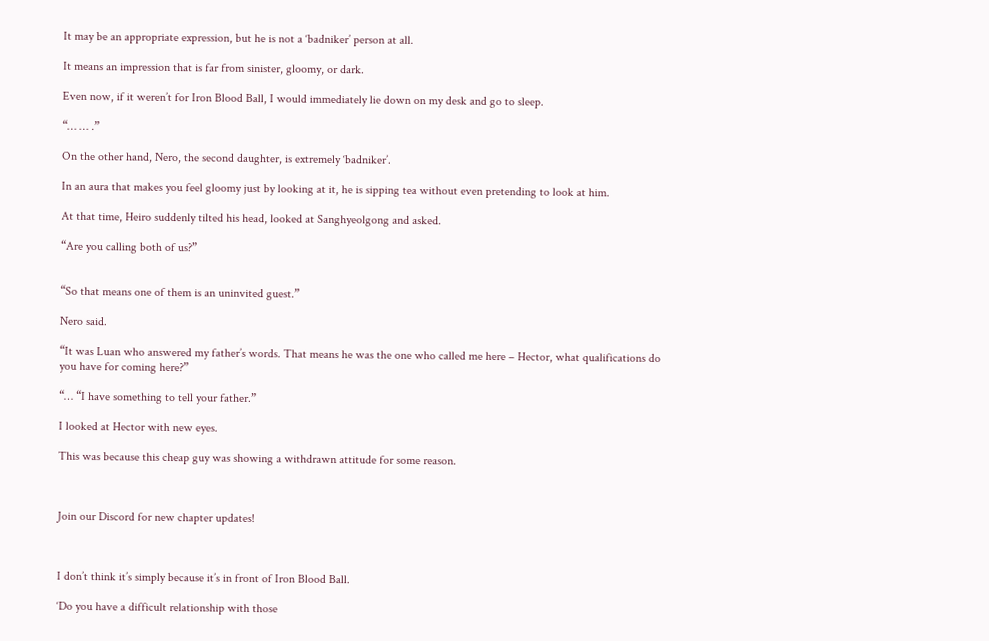It may be an appropriate expression, but he is not a ‘badniker’ person at all.

It means an impression that is far from sinister, gloomy, or dark.

Even now, if it weren’t for Iron Blood Ball, I would immediately lie down on my desk and go to sleep.

“… … .”

On the other hand, Nero, the second daughter, is extremely ‘badniker’.

In an aura that makes you feel gloomy just by looking at it, he is sipping tea without even pretending to look at him.

At that time, Heiro suddenly tilted his head, looked at Sanghyeolgong and asked.

“Are you calling both of us?”


“So that means one of them is an uninvited guest.”

Nero said.

“It was Luan who answered my father’s words. That means he was the one who called me here – Hector, what qualifications do you have for coming here?”

“… “I have something to tell your father.”

I looked at Hector with new eyes.

This was because this cheap guy was showing a withdrawn attitude for some reason.



Join our Discord for new chapter updates!



I don’t think it’s simply because it’s in front of Iron Blood Ball.

‘Do you have a difficult relationship with those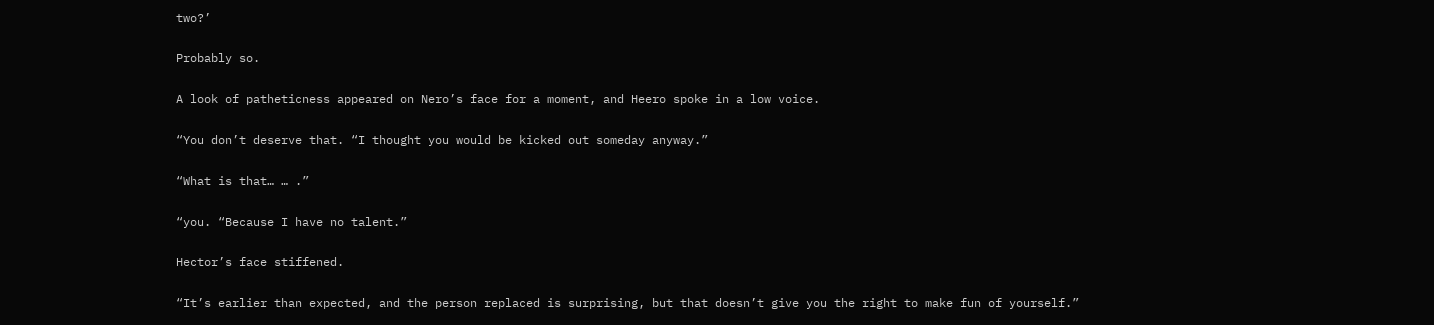two?’

Probably so.

A look of patheticness appeared on Nero’s face for a moment, and Heero spoke in a low voice.

“You don’t deserve that. “I thought you would be kicked out someday anyway.”

“What is that… … .”

“you. “Because I have no talent.”

Hector’s face stiffened.

“It’s earlier than expected, and the person replaced is surprising, but that doesn’t give you the right to make fun of yourself.”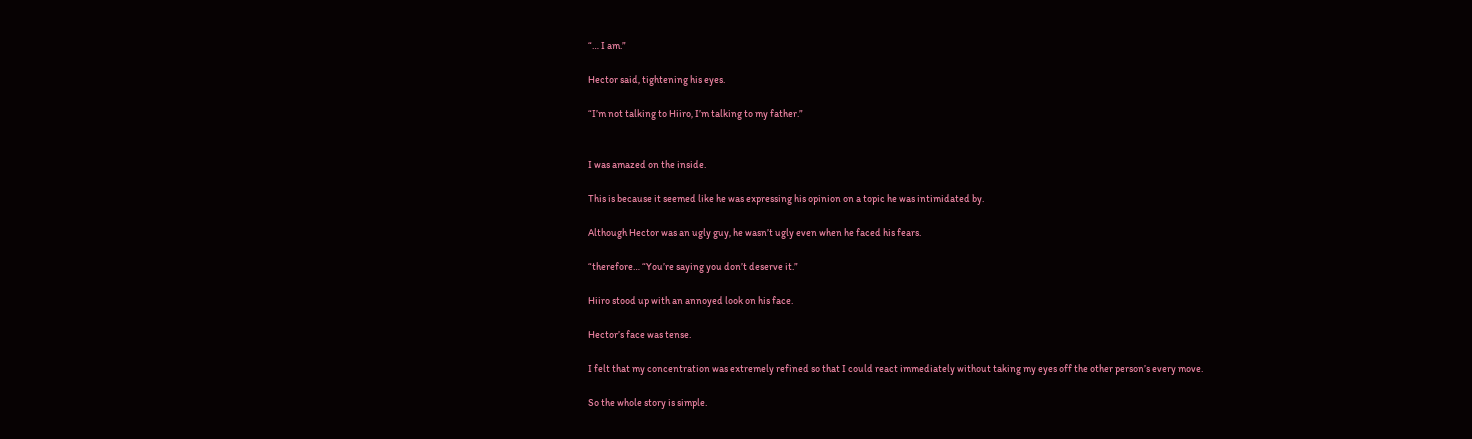“… I am.”

Hector said, tightening his eyes.

“I’m not talking to Hiiro, I’m talking to my father.”


I was amazed on the inside.

This is because it seemed like he was expressing his opinion on a topic he was intimidated by.

Although Hector was an ugly guy, he wasn’t ugly even when he faced his fears.

“therefore… “You’re saying you don’t deserve it.”

Hiiro stood up with an annoyed look on his face.

Hector’s face was tense.

I felt that my concentration was extremely refined so that I could react immediately without taking my eyes off the other person’s every move.

So the whole story is simple.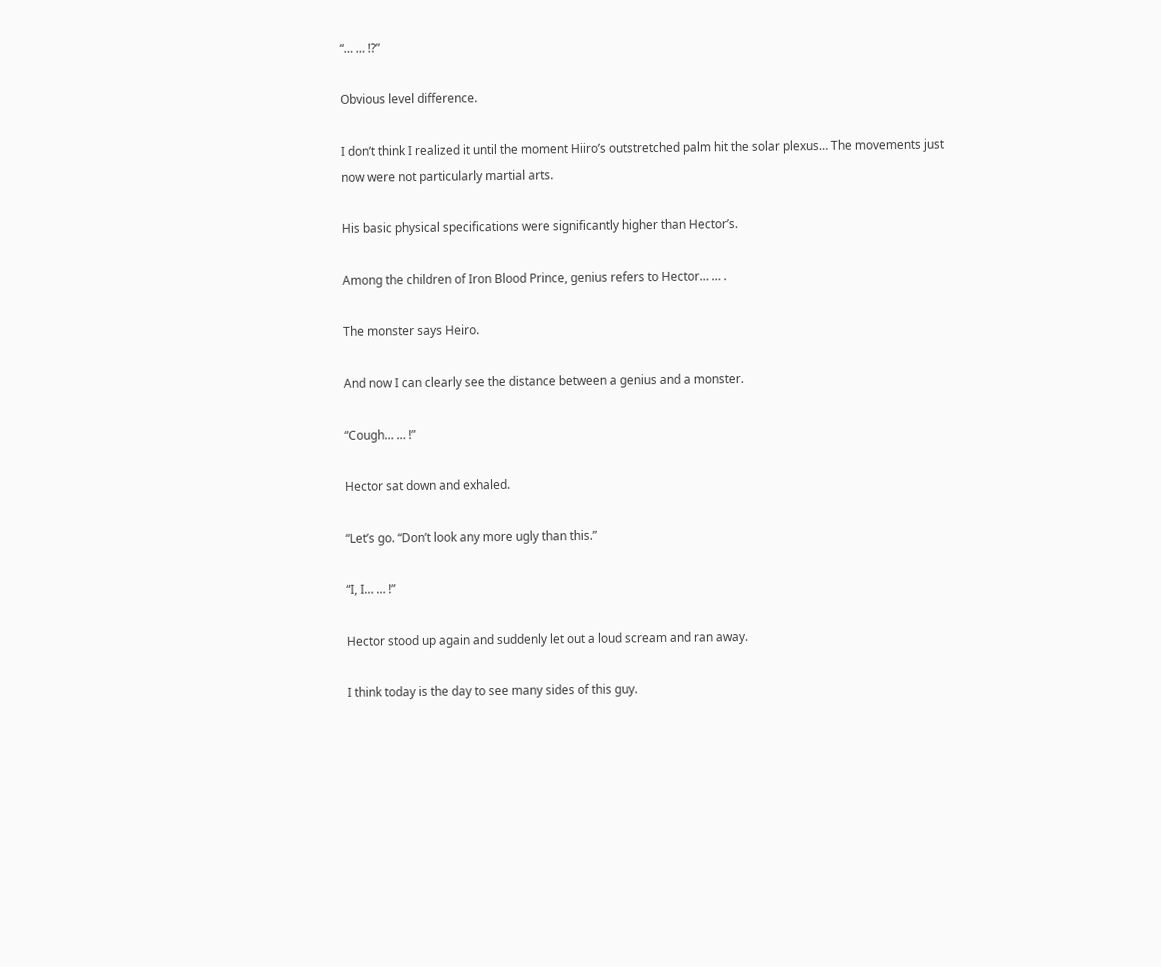“… … !?”

Obvious level difference.

I don’t think I realized it until the moment Hiiro’s outstretched palm hit the solar plexus… The movements just now were not particularly martial arts.

His basic physical specifications were significantly higher than Hector’s.

Among the children of Iron Blood Prince, genius refers to Hector… … .

The monster says Heiro.

And now I can clearly see the distance between a genius and a monster.

“Cough… … !”

Hector sat down and exhaled.

“Let’s go. “Don’t look any more ugly than this.”

“I, I… … !”

Hector stood up again and suddenly let out a loud scream and ran away.

I think today is the day to see many sides of this guy.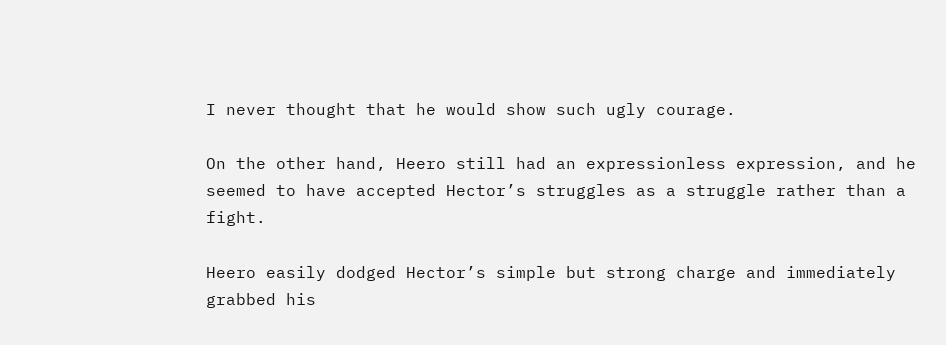I never thought that he would show such ugly courage.

On the other hand, Heero still had an expressionless expression, and he seemed to have accepted Hector’s struggles as a struggle rather than a fight.

Heero easily dodged Hector’s simple but strong charge and immediately grabbed his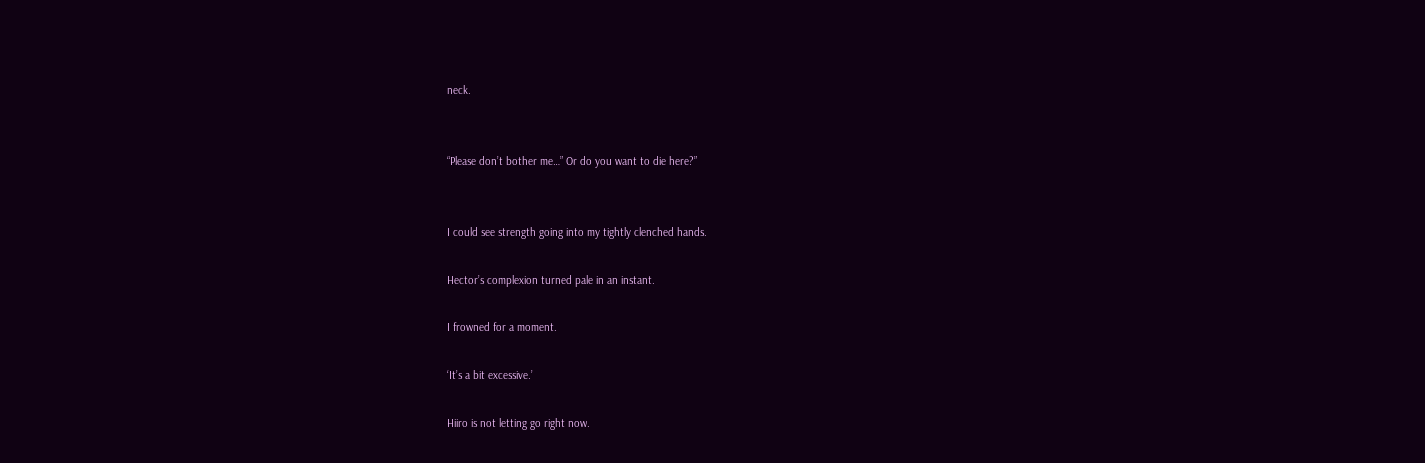neck.


“Please don’t bother me…” Or do you want to die here?”


I could see strength going into my tightly clenched hands.

Hector’s complexion turned pale in an instant.

I frowned for a moment.

‘It’s a bit excessive.’

Hiiro is not letting go right now.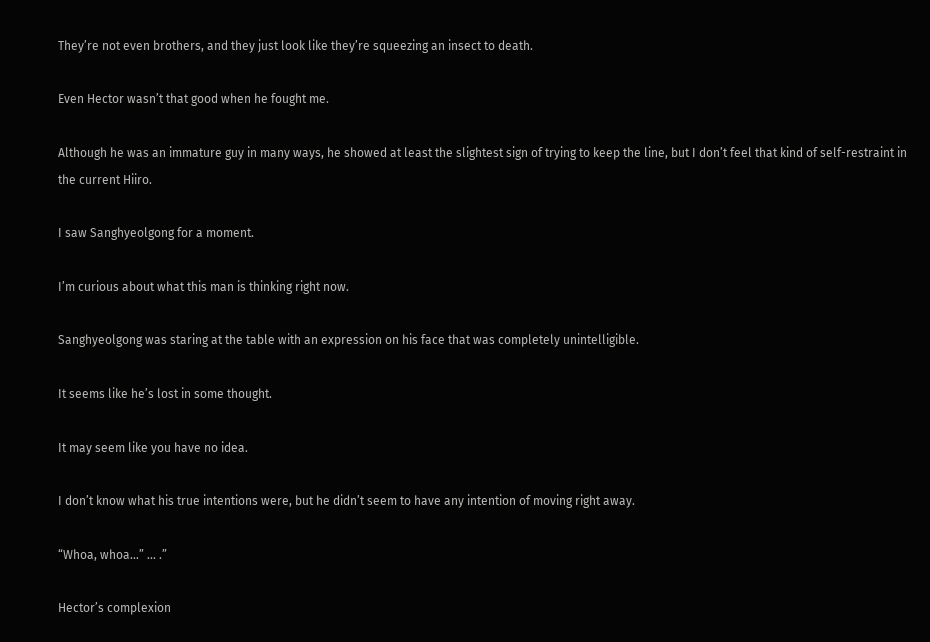They’re not even brothers, and they just look like they’re squeezing an insect to death.

Even Hector wasn’t that good when he fought me.

Although he was an immature guy in many ways, he showed at least the slightest sign of trying to keep the line, but I don’t feel that kind of self-restraint in the current Hiiro.

I saw Sanghyeolgong for a moment.

I’m curious about what this man is thinking right now.

Sanghyeolgong was staring at the table with an expression on his face that was completely unintelligible.

It seems like he’s lost in some thought.

It may seem like you have no idea.

I don’t know what his true intentions were, but he didn’t seem to have any intention of moving right away.

“Whoa, whoa…” … .”

Hector’s complexion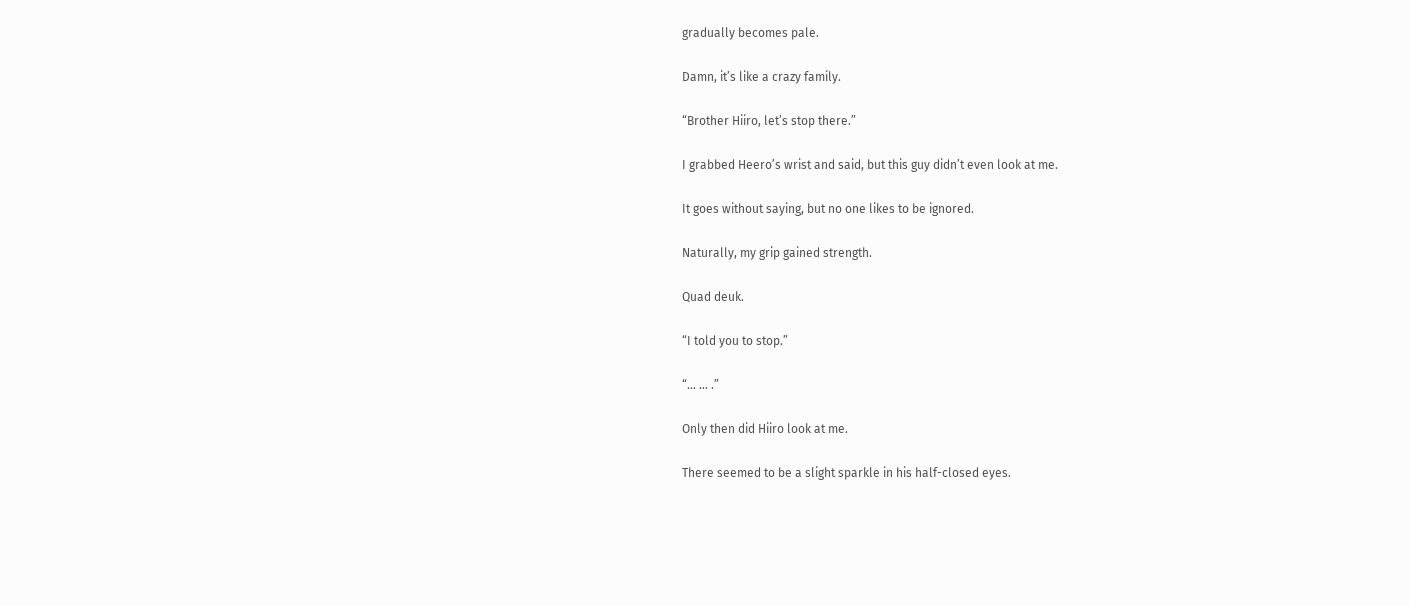gradually becomes pale.

Damn, it’s like a crazy family.

“Brother Hiiro, let’s stop there.”

I grabbed Heero’s wrist and said, but this guy didn’t even look at me.

It goes without saying, but no one likes to be ignored.

Naturally, my grip gained strength.

Quad deuk.

“I told you to stop.”

“… … .”

Only then did Hiiro look at me.

There seemed to be a slight sparkle in his half-closed eyes.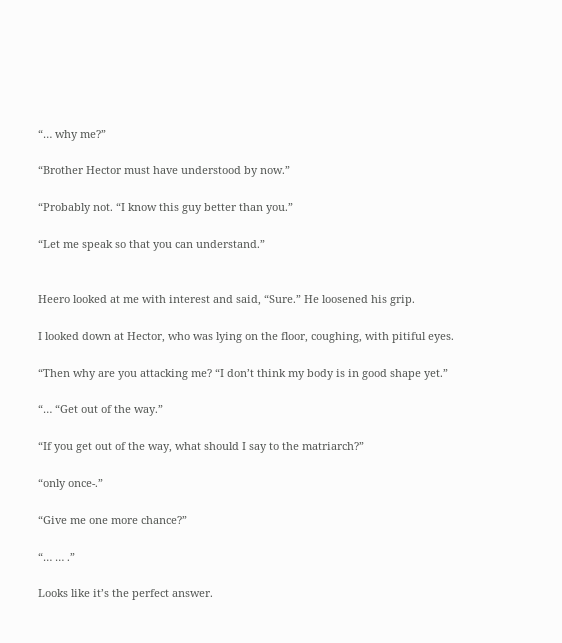“… why me?”

“Brother Hector must have understood by now.”

“Probably not. “I know this guy better than you.”

“Let me speak so that you can understand.”


Heero looked at me with interest and said, “Sure.” He loosened his grip.

I looked down at Hector, who was lying on the floor, coughing, with pitiful eyes.

“Then why are you attacking me? “I don’t think my body is in good shape yet.”

“… “Get out of the way.”

“If you get out of the way, what should I say to the matriarch?”

“only once-.”

“Give me one more chance?”

“… … .”

Looks like it’s the perfect answer.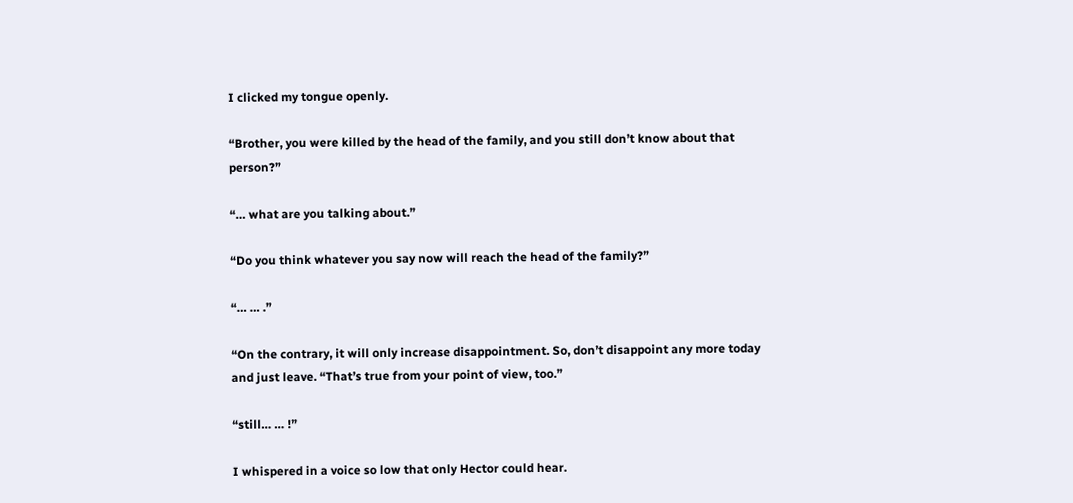I clicked my tongue openly.

“Brother, you were killed by the head of the family, and you still don’t know about that person?”

“… what are you talking about.”

“Do you think whatever you say now will reach the head of the family?”

“… … .”

“On the contrary, it will only increase disappointment. So, don’t disappoint any more today and just leave. “That’s true from your point of view, too.”

“still… … !”

I whispered in a voice so low that only Hector could hear.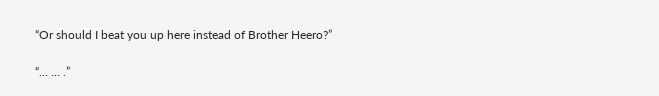“Or should I beat you up here instead of Brother Heero?”

“… … .”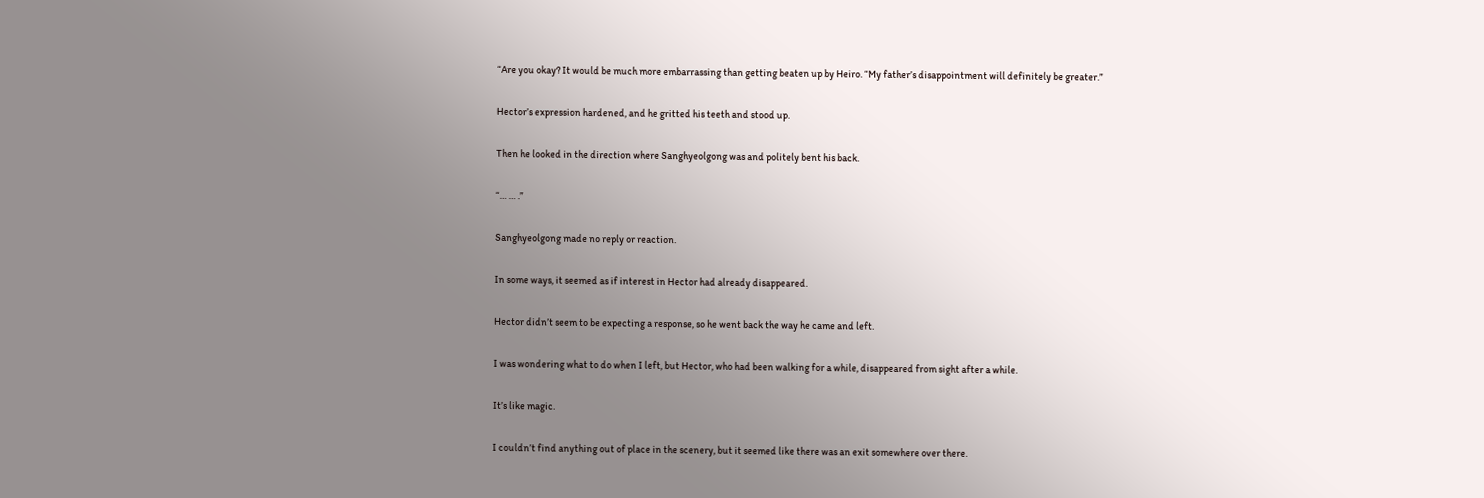“Are you okay? It would be much more embarrassing than getting beaten up by Heiro. “My father’s disappointment will definitely be greater.”

Hector’s expression hardened, and he gritted his teeth and stood up.

Then he looked in the direction where Sanghyeolgong was and politely bent his back.

“… … .”

Sanghyeolgong made no reply or reaction.

In some ways, it seemed as if interest in Hector had already disappeared.

Hector didn’t seem to be expecting a response, so he went back the way he came and left.

I was wondering what to do when I left, but Hector, who had been walking for a while, disappeared from sight after a while.

It’s like magic.

I couldn’t find anything out of place in the scenery, but it seemed like there was an exit somewhere over there.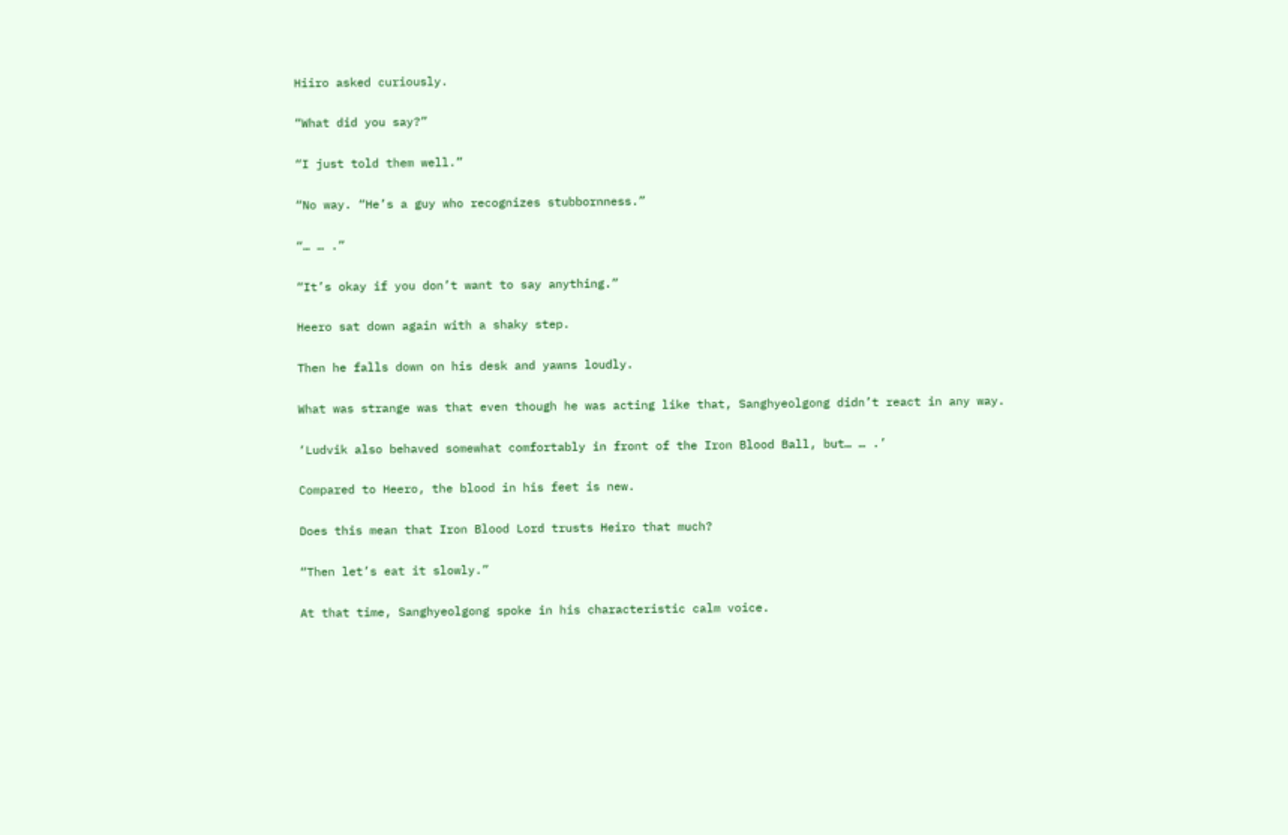Hiiro asked curiously.

“What did you say?”

“I just told them well.”

“No way. “He’s a guy who recognizes stubbornness.”

“… … .”

“It’s okay if you don’t want to say anything.”

Heero sat down again with a shaky step.

Then he falls down on his desk and yawns loudly.

What was strange was that even though he was acting like that, Sanghyeolgong didn’t react in any way.

‘Ludvik also behaved somewhat comfortably in front of the Iron Blood Ball, but… … .’

Compared to Heero, the blood in his feet is new.

Does this mean that Iron Blood Lord trusts Heiro that much?

“Then let’s eat it slowly.”

At that time, Sanghyeolgong spoke in his characteristic calm voice.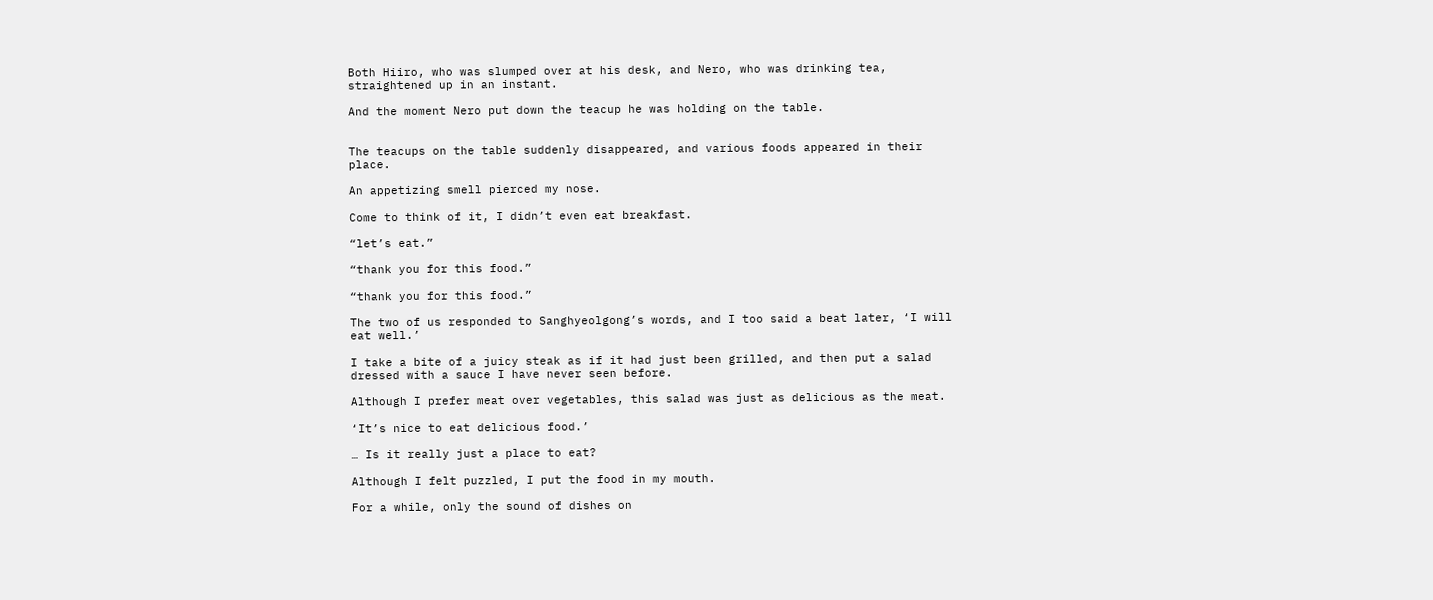Both Hiiro, who was slumped over at his desk, and Nero, who was drinking tea, straightened up in an instant.

And the moment Nero put down the teacup he was holding on the table.


The teacups on the table suddenly disappeared, and various foods appeared in their place.

An appetizing smell pierced my nose.

Come to think of it, I didn’t even eat breakfast.

“let’s eat.”

“thank you for this food.”

“thank you for this food.”

The two of us responded to Sanghyeolgong’s words, and I too said a beat later, ‘I will eat well.’

I take a bite of a juicy steak as if it had just been grilled, and then put a salad dressed with a sauce I have never seen before.

Although I prefer meat over vegetables, this salad was just as delicious as the meat.

‘It’s nice to eat delicious food.’

… Is it really just a place to eat?

Although I felt puzzled, I put the food in my mouth.

For a while, only the sound of dishes on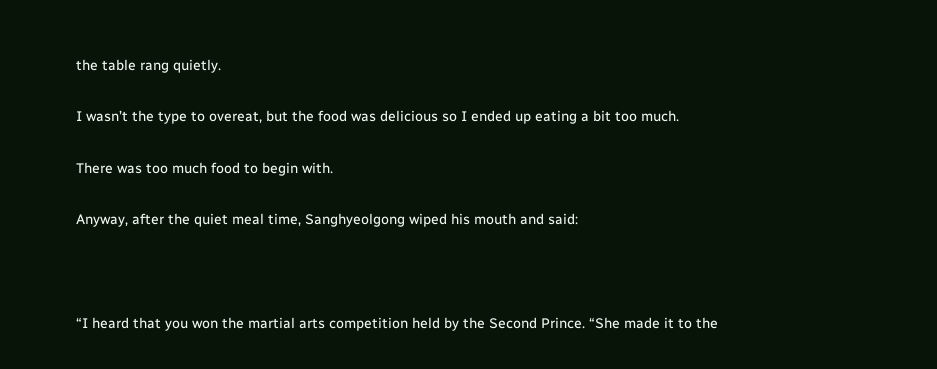the table rang quietly.

I wasn’t the type to overeat, but the food was delicious so I ended up eating a bit too much.

There was too much food to begin with.

Anyway, after the quiet meal time, Sanghyeolgong wiped his mouth and said:



“I heard that you won the martial arts competition held by the Second Prince. “She made it to the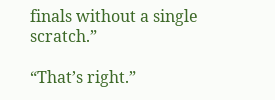finals without a single scratch.”

“That’s right.”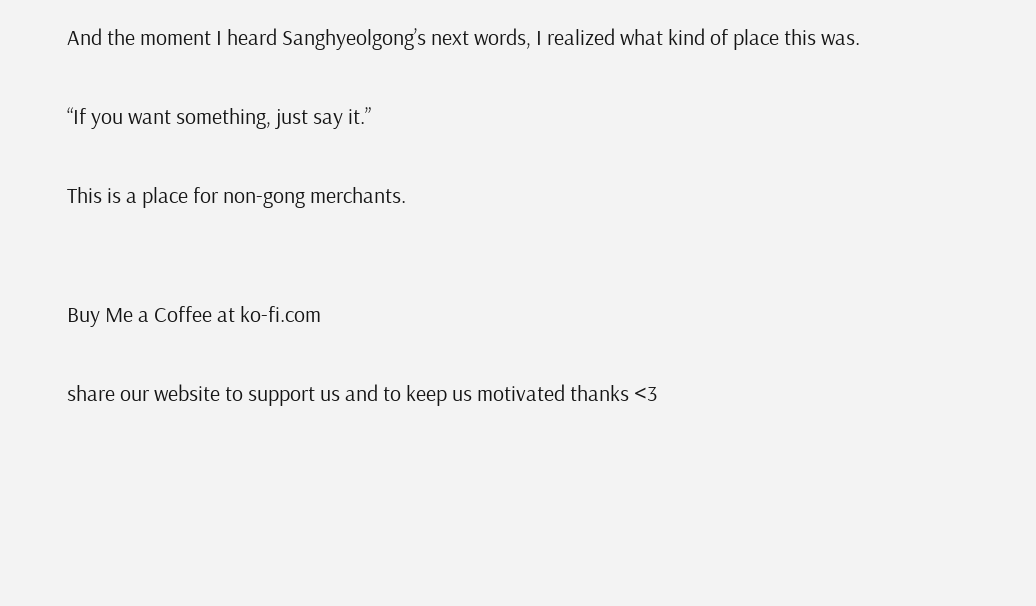And the moment I heard Sanghyeolgong’s next words, I realized what kind of place this was.

“If you want something, just say it.”

This is a place for non-gong merchants.


Buy Me a Coffee at ko-fi.com

share our website to support us and to keep us motivated thanks <3